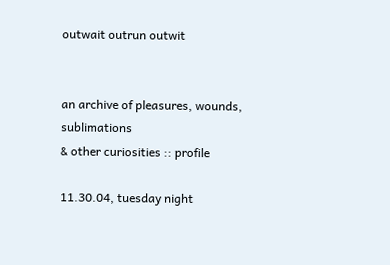outwait outrun outwit


an archive of pleasures, wounds, sublimations
& other curiosities :: profile

11.30.04, tuesday night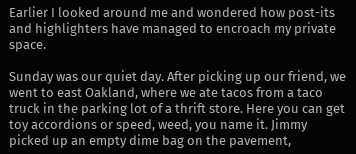Earlier I looked around me and wondered how post-its and highlighters have managed to encroach my private space.

Sunday was our quiet day. After picking up our friend, we went to east Oakland, where we ate tacos from a taco truck in the parking lot of a thrift store. Here you can get toy accordions or speed, weed, you name it. Jimmy picked up an empty dime bag on the pavement,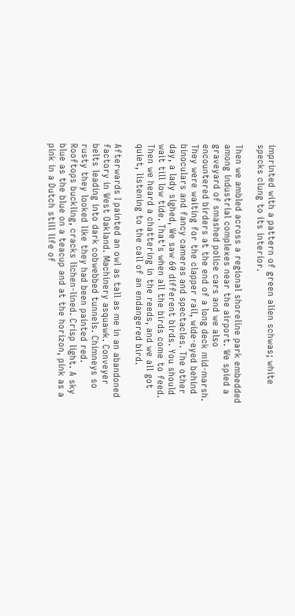imprinted with a pattern of green alien schwas; white specks clung to its interior.

Then we ambled across a regional shoreline park embedded among industrial complexes near the airport. We spied a graveyard of smashed police cars and we also encountered birders at the end of a long deck mid-marsh. They were waiting for the clapper rail, wide-eyed behind binoculars and fancy cameras and spectacles. The other day, a lady sighed, We saw 60 different birds. You should wait till low tide. That's when all the birds come to feed. Then we heard a chattering in the reeds, and we all got quiet, listening to the call of an endangered bird.

Afterwards I painted an owl as tall as me in an abandoned factory in West Oakland. Machinery asquawk. Conveyer belts leading into dark cobwebbed tunnels. Chimneys so rusty they looked like they had been painted red. Rooftops buckling, cracks lichen-lined. Crisp light. A sky blue as the blue on a teacup and at the horizon, pink as a pink in a Dutch still life of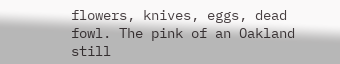flowers, knives, eggs, dead fowl. The pink of an Oakland still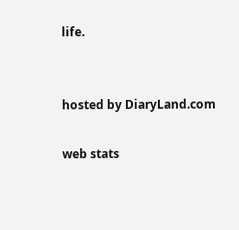life.


hosted by DiaryLand.com

web stats